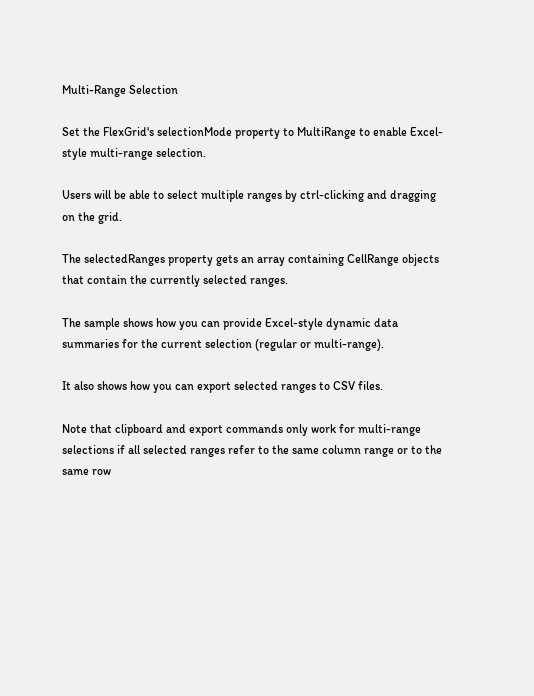Multi-Range Selection

Set the FlexGrid's selectionMode property to MultiRange to enable Excel-style multi-range selection.

Users will be able to select multiple ranges by ctrl-clicking and dragging on the grid.

The selectedRanges property gets an array containing CellRange objects that contain the currently selected ranges.

The sample shows how you can provide Excel-style dynamic data summaries for the current selection (regular or multi-range).

It also shows how you can export selected ranges to CSV files.

Note that clipboard and export commands only work for multi-range selections if all selected ranges refer to the same column range or to the same row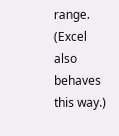range. (Excel also behaves this way.)